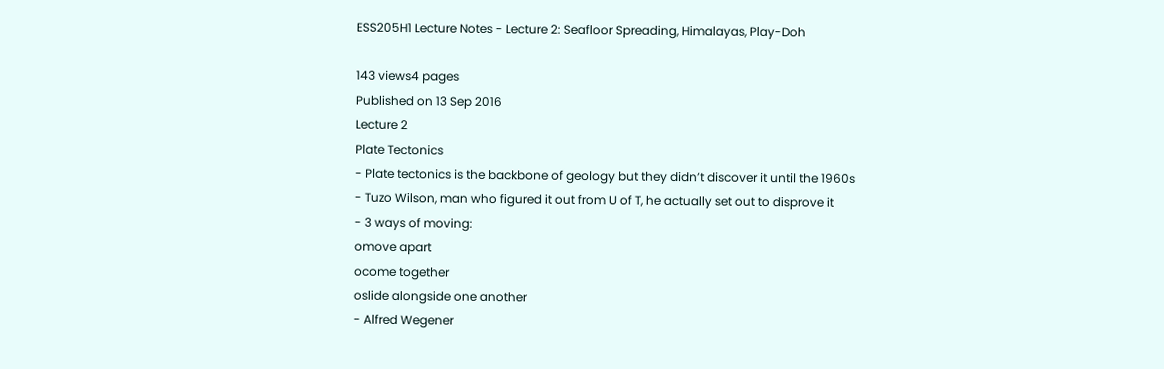ESS205H1 Lecture Notes - Lecture 2: Seafloor Spreading, Himalayas, Play-Doh

143 views4 pages
Published on 13 Sep 2016
Lecture 2
Plate Tectonics
- Plate tectonics is the backbone of geology but they didn’t discover it until the 1960s
- Tuzo Wilson, man who figured it out from U of T, he actually set out to disprove it
- 3 ways of moving:
omove apart
ocome together
oslide alongside one another
- Alfred Wegener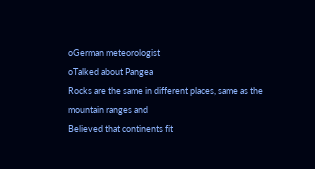oGerman meteorologist
oTalked about Pangea
Rocks are the same in different places, same as the mountain ranges and
Believed that continents fit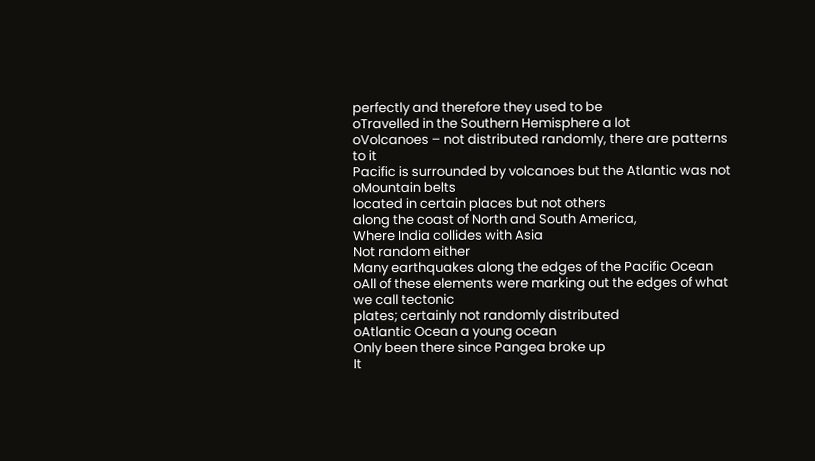perfectly and therefore they used to be
oTravelled in the Southern Hemisphere a lot
oVolcanoes – not distributed randomly, there are patterns to it
Pacific is surrounded by volcanoes but the Atlantic was not
oMountain belts
located in certain places but not others
along the coast of North and South America,
Where India collides with Asia
Not random either
Many earthquakes along the edges of the Pacific Ocean
oAll of these elements were marking out the edges of what we call tectonic
plates; certainly not randomly distributed
oAtlantic Ocean a young ocean
Only been there since Pangea broke up
It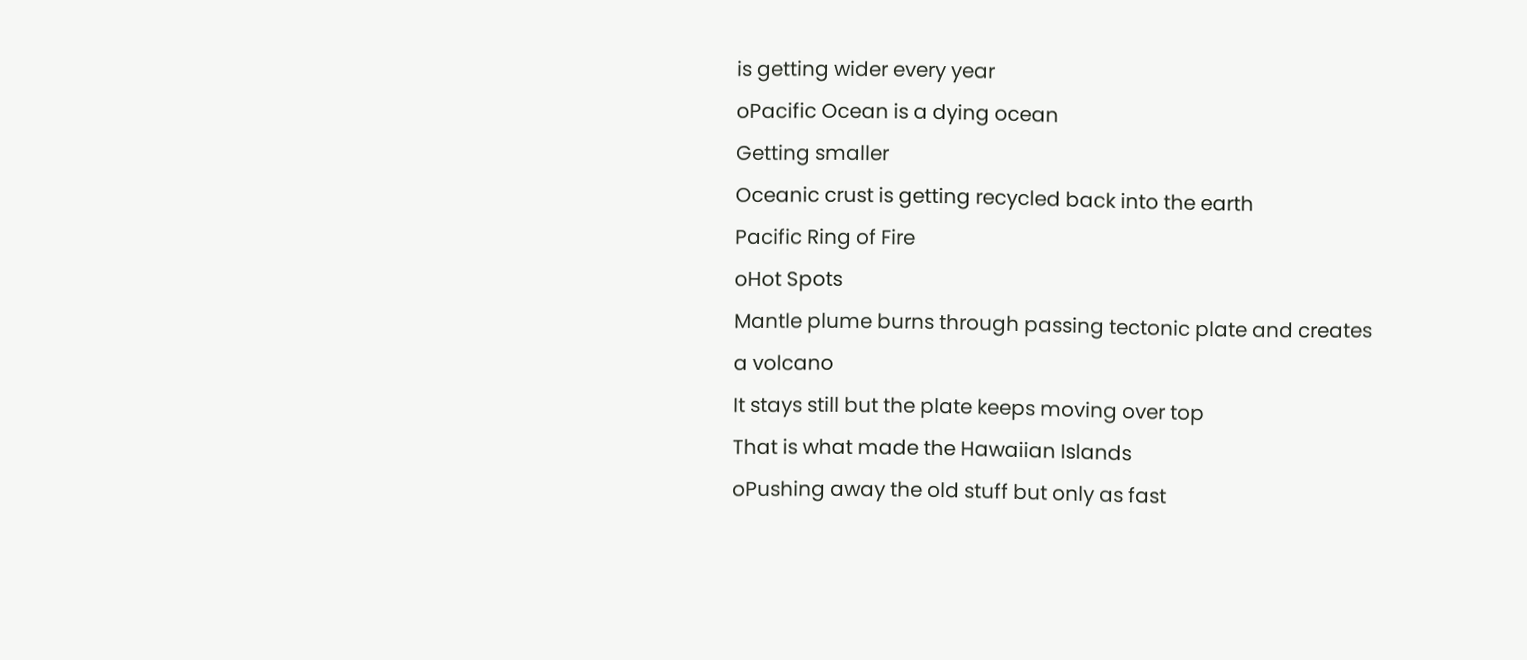is getting wider every year
oPacific Ocean is a dying ocean
Getting smaller
Oceanic crust is getting recycled back into the earth
Pacific Ring of Fire
oHot Spots
Mantle plume burns through passing tectonic plate and creates a volcano
It stays still but the plate keeps moving over top
That is what made the Hawaiian Islands
oPushing away the old stuff but only as fast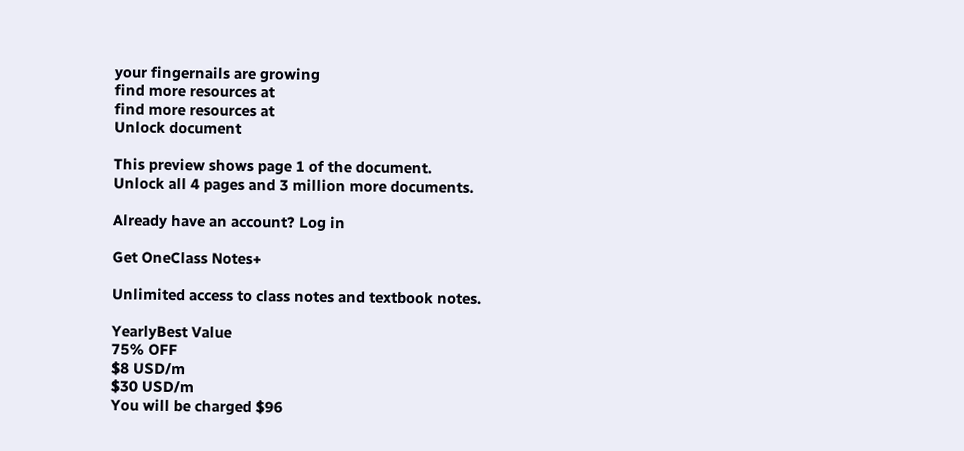your fingernails are growing
find more resources at
find more resources at
Unlock document

This preview shows page 1 of the document.
Unlock all 4 pages and 3 million more documents.

Already have an account? Log in

Get OneClass Notes+

Unlimited access to class notes and textbook notes.

YearlyBest Value
75% OFF
$8 USD/m
$30 USD/m
You will be charged $96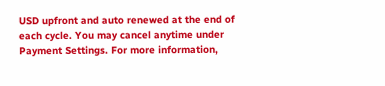USD upfront and auto renewed at the end of each cycle. You may cancel anytime under Payment Settings. For more information,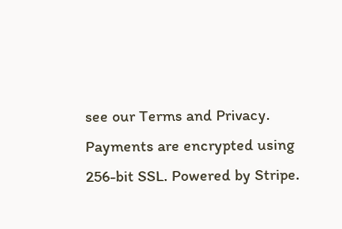see our Terms and Privacy.
Payments are encrypted using 256-bit SSL. Powered by Stripe.